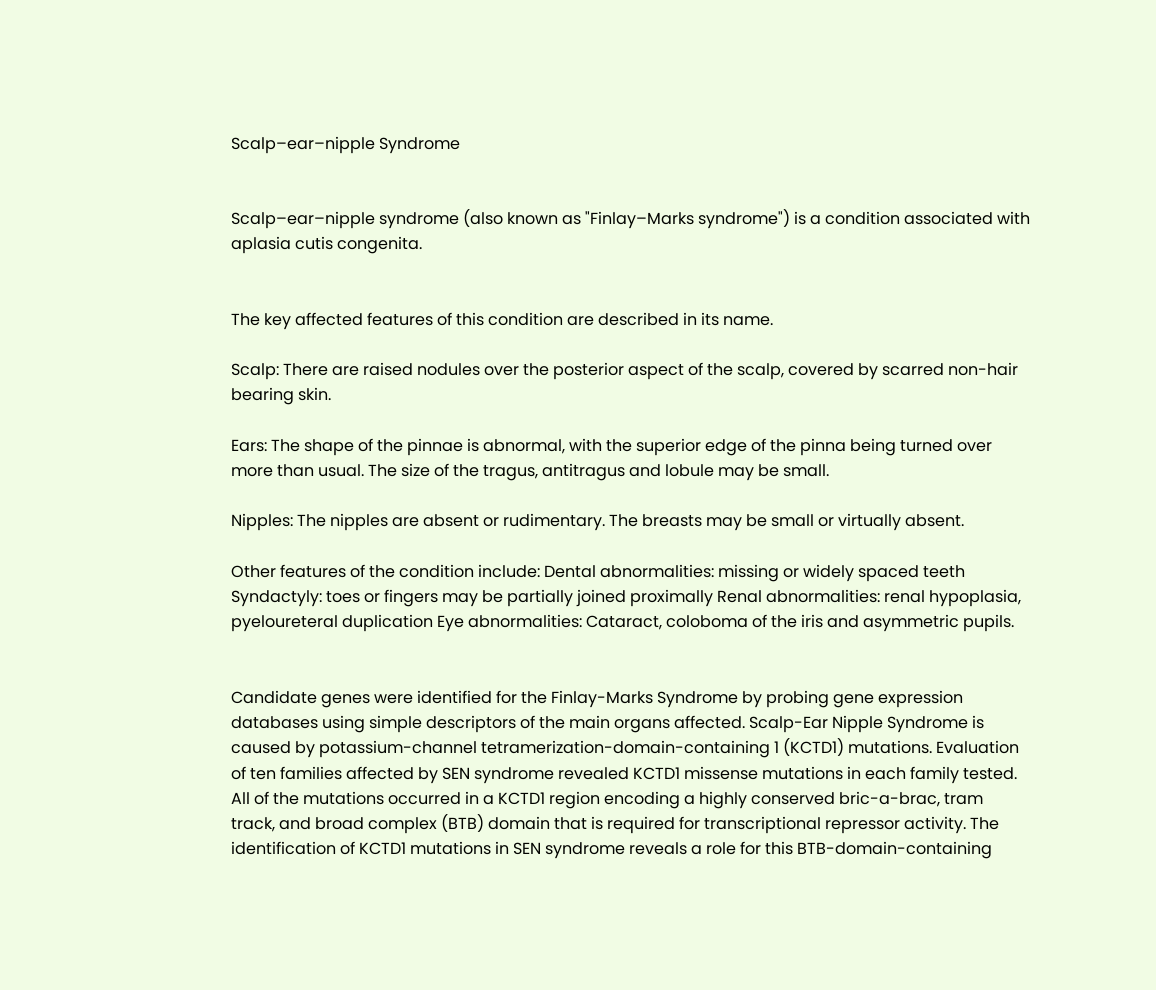Scalp–ear–nipple Syndrome


Scalp–ear–nipple syndrome (also known as "Finlay–Marks syndrome") is a condition associated with aplasia cutis congenita.


The key affected features of this condition are described in its name.

Scalp: There are raised nodules over the posterior aspect of the scalp, covered by scarred non-hair bearing skin.

Ears: The shape of the pinnae is abnormal, with the superior edge of the pinna being turned over more than usual. The size of the tragus, antitragus and lobule may be small.

Nipples: The nipples are absent or rudimentary. The breasts may be small or virtually absent.

Other features of the condition include: Dental abnormalities: missing or widely spaced teeth Syndactyly: toes or fingers may be partially joined proximally Renal abnormalities: renal hypoplasia, pyeloureteral duplication Eye abnormalities: Cataract, coloboma of the iris and asymmetric pupils.


Candidate genes were identified for the Finlay-Marks Syndrome by probing gene expression databases using simple descriptors of the main organs affected. Scalp-Ear Nipple Syndrome is caused by potassium-channel tetramerization-domain-containing 1 (KCTD1) mutations. Evaluation of ten families affected by SEN syndrome revealed KCTD1 missense mutations in each family tested. All of the mutations occurred in a KCTD1 region encoding a highly conserved bric-a-brac, tram track, and broad complex (BTB) domain that is required for transcriptional repressor activity. The identification of KCTD1 mutations in SEN syndrome reveals a role for this BTB-domain-containing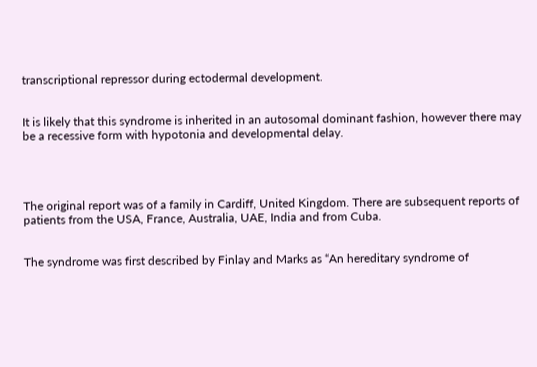transcriptional repressor during ectodermal development.


It is likely that this syndrome is inherited in an autosomal dominant fashion, however there may be a recessive form with hypotonia and developmental delay.




The original report was of a family in Cardiff, United Kingdom. There are subsequent reports of patients from the USA, France, Australia, UAE, India and from Cuba.


The syndrome was first described by Finlay and Marks as “An hereditary syndrome of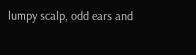lumpy scalp, odd ears and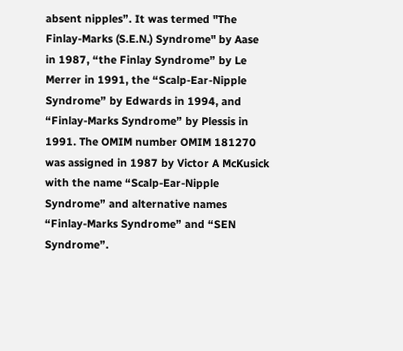absent nipples”. It was termed "The Finlay-Marks (S.E.N.) Syndrome" by Aase in 1987, “the Finlay Syndrome” by Le Merrer in 1991, the “Scalp-Ear-Nipple Syndrome” by Edwards in 1994, and “Finlay-Marks Syndrome” by Plessis in 1991. The OMIM number OMIM 181270 was assigned in 1987 by Victor A McKusick with the name “Scalp-Ear-Nipple Syndrome” and alternative names “Finlay-Marks Syndrome” and “SEN Syndrome”.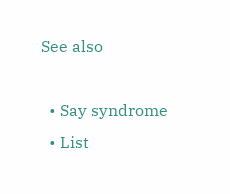See also

  • Say syndrome
  • List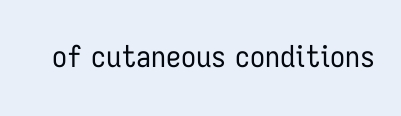of cutaneous conditions